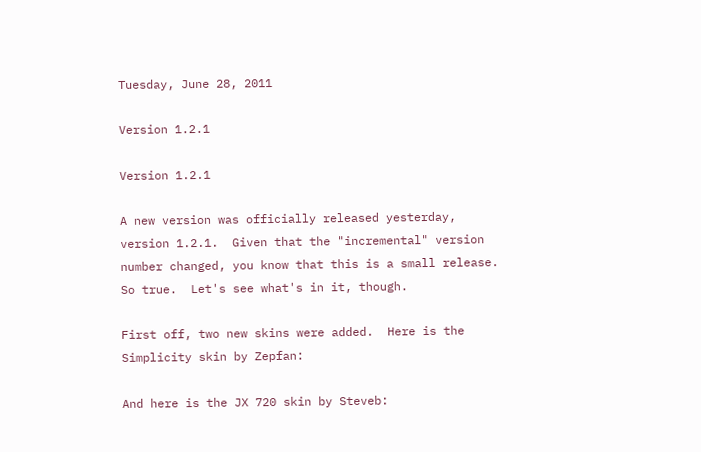Tuesday, June 28, 2011

Version 1.2.1

Version 1.2.1

A new version was officially released yesterday, version 1.2.1.  Given that the "incremental" version number changed, you know that this is a small release.  So true.  Let's see what's in it, though.

First off, two new skins were added.  Here is the Simplicity skin by Zepfan:

And here is the JX 720 skin by Steveb: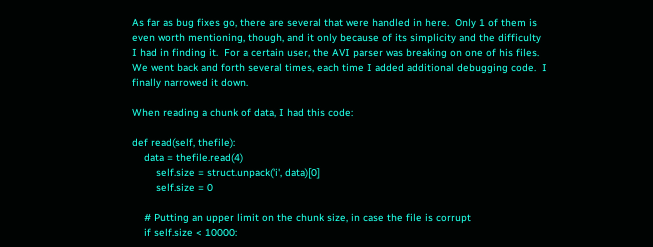As far as bug fixes go, there are several that were handled in here.  Only 1 of them is even worth mentioning, though, and it only because of its simplicity and the difficulty I had in finding it.  For a certain user, the AVI parser was breaking on one of his files.  We went back and forth several times, each time I added additional debugging code.  I finally narrowed it down.

When reading a chunk of data, I had this code:

def read(self, thefile):
    data = thefile.read(4)
        self.size = struct.unpack('i', data)[0]
        self.size = 0

    # Putting an upper limit on the chunk size, in case the file is corrupt
    if self.size < 10000: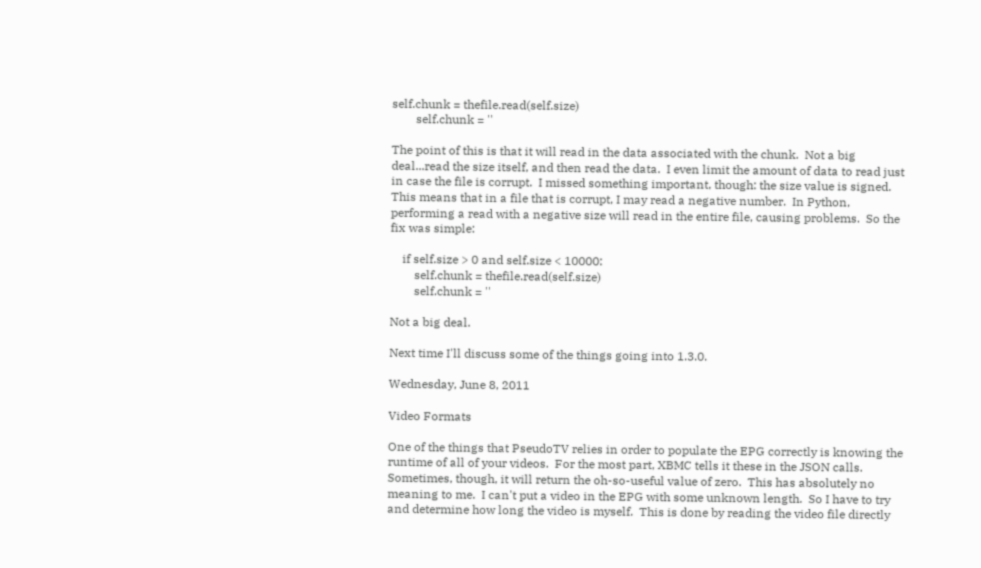self.chunk = thefile.read(self.size)
        self.chunk = ''

The point of this is that it will read in the data associated with the chunk.  Not a big deal...read the size itself, and then read the data.  I even limit the amount of data to read just in case the file is corrupt.  I missed something important, though: the size value is signed.  This means that in a file that is corrupt, I may read a negative number.  In Python, performing a read with a negative size will read in the entire file, causing problems.  So the fix was simple:

    if self.size > 0 and self.size < 10000:
        self.chunk = thefile.read(self.size)
        self.chunk = ''

Not a big deal.

Next time I'll discuss some of the things going into 1.3.0.

Wednesday, June 8, 2011

Video Formats

One of the things that PseudoTV relies in order to populate the EPG correctly is knowing the runtime of all of your videos.  For the most part, XBMC tells it these in the JSON calls.  Sometimes, though, it will return the oh-so-useful value of zero.  This has absolutely no meaning to me.  I can't put a video in the EPG with some unknown length.  So I have to try and determine how long the video is myself.  This is done by reading the video file directly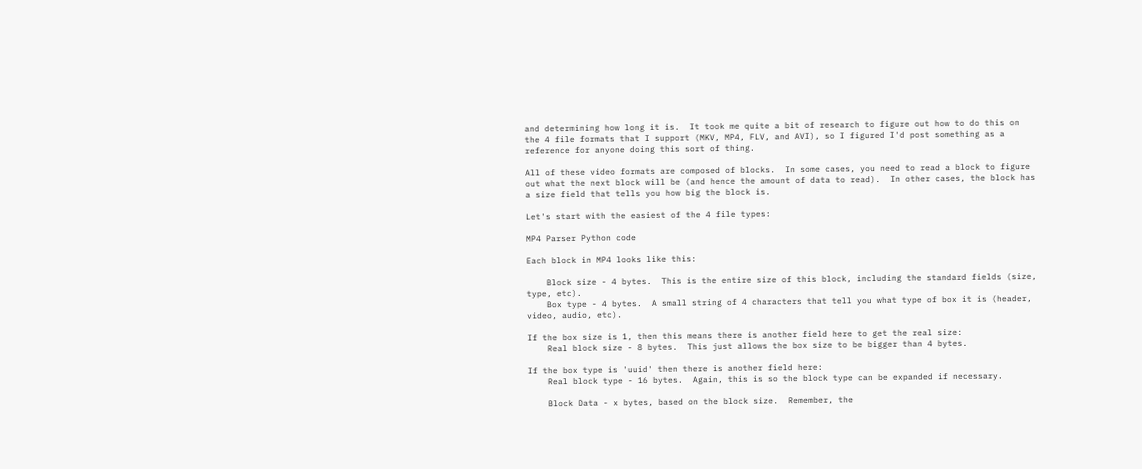and determining how long it is.  It took me quite a bit of research to figure out how to do this on the 4 file formats that I support (MKV, MP4, FLV, and AVI), so I figured I'd post something as a reference for anyone doing this sort of thing.

All of these video formats are composed of blocks.  In some cases, you need to read a block to figure out what the next block will be (and hence the amount of data to read).  In other cases, the block has a size field that tells you how big the block is.

Let's start with the easiest of the 4 file types:

MP4 Parser Python code

Each block in MP4 looks like this:

    Block size - 4 bytes.  This is the entire size of this block, including the standard fields (size, type, etc).
    Box type - 4 bytes.  A small string of 4 characters that tell you what type of box it is (header, video, audio, etc).

If the box size is 1, then this means there is another field here to get the real size:
    Real block size - 8 bytes.  This just allows the box size to be bigger than 4 bytes.

If the box type is 'uuid' then there is another field here:
    Real block type - 16 bytes.  Again, this is so the block type can be expanded if necessary.

    Block Data - x bytes, based on the block size.  Remember, the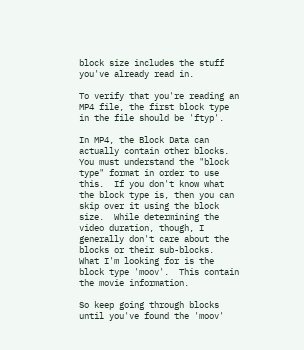block size includes the stuff you've already read in.

To verify that you're reading an MP4 file, the first block type in the file should be 'ftyp'.

In MP4, the Block Data can actually contain other blocks.  You must understand the "block type" format in order to use this.  If you don't know what the block type is, then you can skip over it using the block size.  While determining the video duration, though, I generally don't care about the blocks or their sub-blocks.  What I'm looking for is the block type 'moov'.  This contain the movie information.

So keep going through blocks until you've found the 'moov'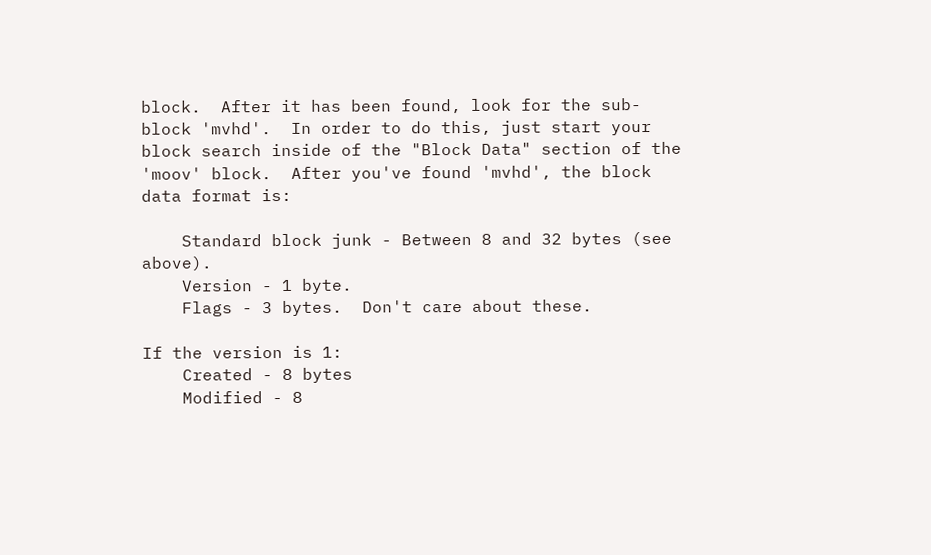block.  After it has been found, look for the sub-block 'mvhd'.  In order to do this, just start your block search inside of the "Block Data" section of the 'moov' block.  After you've found 'mvhd', the block data format is:

    Standard block junk - Between 8 and 32 bytes (see above).
    Version - 1 byte.
    Flags - 3 bytes.  Don't care about these.

If the version is 1:
    Created - 8 bytes
    Modified - 8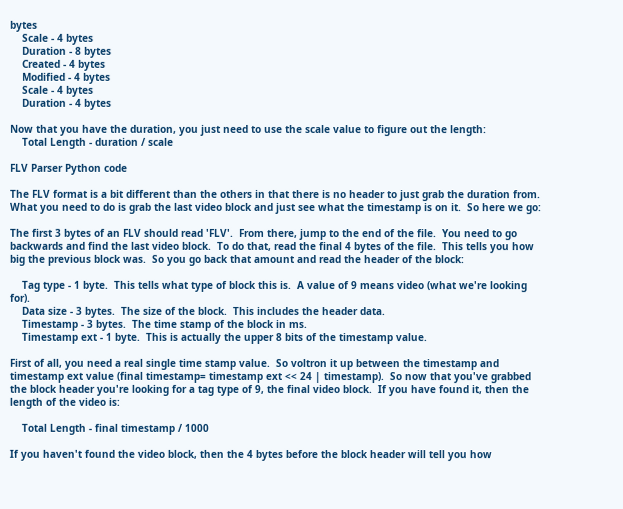bytes
    Scale - 4 bytes
    Duration - 8 bytes
    Created - 4 bytes
    Modified - 4 bytes
    Scale - 4 bytes
    Duration - 4 bytes

Now that you have the duration, you just need to use the scale value to figure out the length:
    Total Length - duration / scale

FLV Parser Python code

The FLV format is a bit different than the others in that there is no header to just grab the duration from.  What you need to do is grab the last video block and just see what the timestamp is on it.  So here we go:

The first 3 bytes of an FLV should read 'FLV'.  From there, jump to the end of the file.  You need to go backwards and find the last video block.  To do that, read the final 4 bytes of the file.  This tells you how big the previous block was.  So you go back that amount and read the header of the block:

    Tag type - 1 byte.  This tells what type of block this is.  A value of 9 means video (what we're looking for).
    Data size - 3 bytes.  The size of the block.  This includes the header data.
    Timestamp - 3 bytes.  The time stamp of the block in ms.
    Timestamp ext - 1 byte.  This is actually the upper 8 bits of the timestamp value.

First of all, you need a real single time stamp value.  So voltron it up between the timestamp and timestamp ext value (final timestamp= timestamp ext << 24 | timestamp).  So now that you've grabbed the block header you're looking for a tag type of 9, the final video block.  If you have found it, then the length of the video is:

    Total Length - final timestamp / 1000

If you haven't found the video block, then the 4 bytes before the block header will tell you how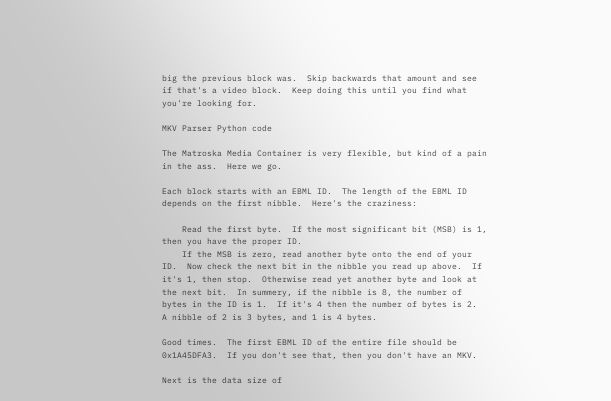big the previous block was.  Skip backwards that amount and see if that's a video block.  Keep doing this until you find what you're looking for.

MKV Parser Python code

The Matroska Media Container is very flexible, but kind of a pain in the ass.  Here we go.

Each block starts with an EBML ID.  The length of the EBML ID depends on the first nibble.  Here's the craziness:

    Read the first byte.  If the most significant bit (MSB) is 1, then you have the proper ID.
    If the MSB is zero, read another byte onto the end of your ID.  Now check the next bit in the nibble you read up above.  If it's 1, then stop.  Otherwise read yet another byte and look at the next bit.  In summery, if the nibble is 8, the number of bytes in the ID is 1.  If it's 4 then the number of bytes is 2.  A nibble of 2 is 3 bytes, and 1 is 4 bytes.

Good times.  The first EBML ID of the entire file should be 0x1A45DFA3.  If you don't see that, then you don't have an MKV.

Next is the data size of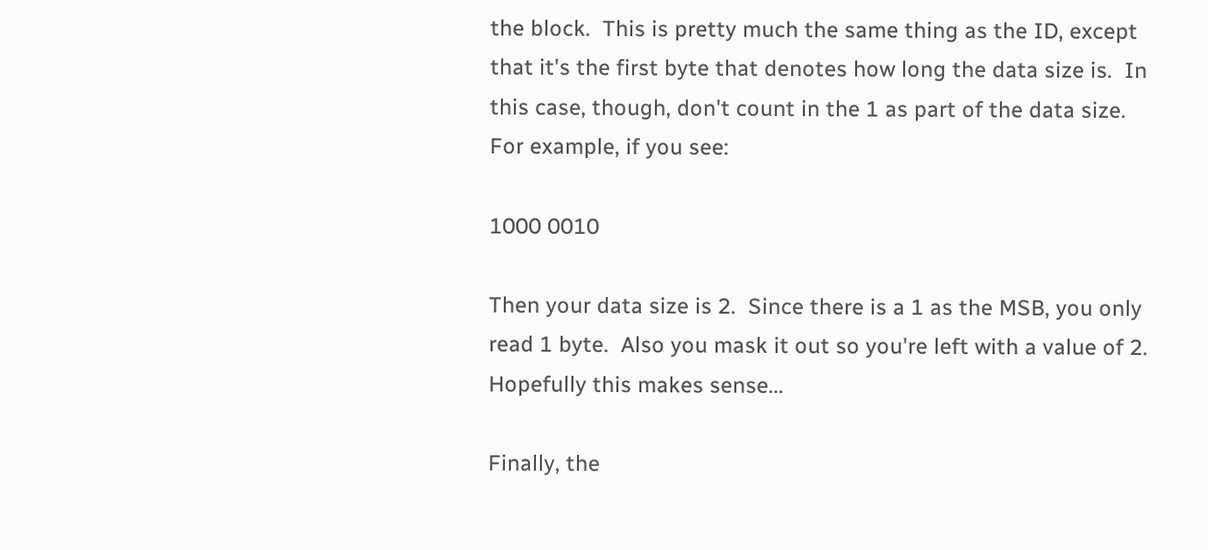the block.  This is pretty much the same thing as the ID, except that it's the first byte that denotes how long the data size is.  In this case, though, don't count in the 1 as part of the data size.  For example, if you see:

1000 0010

Then your data size is 2.  Since there is a 1 as the MSB, you only read 1 byte.  Also you mask it out so you're left with a value of 2.  Hopefully this makes sense...

Finally, the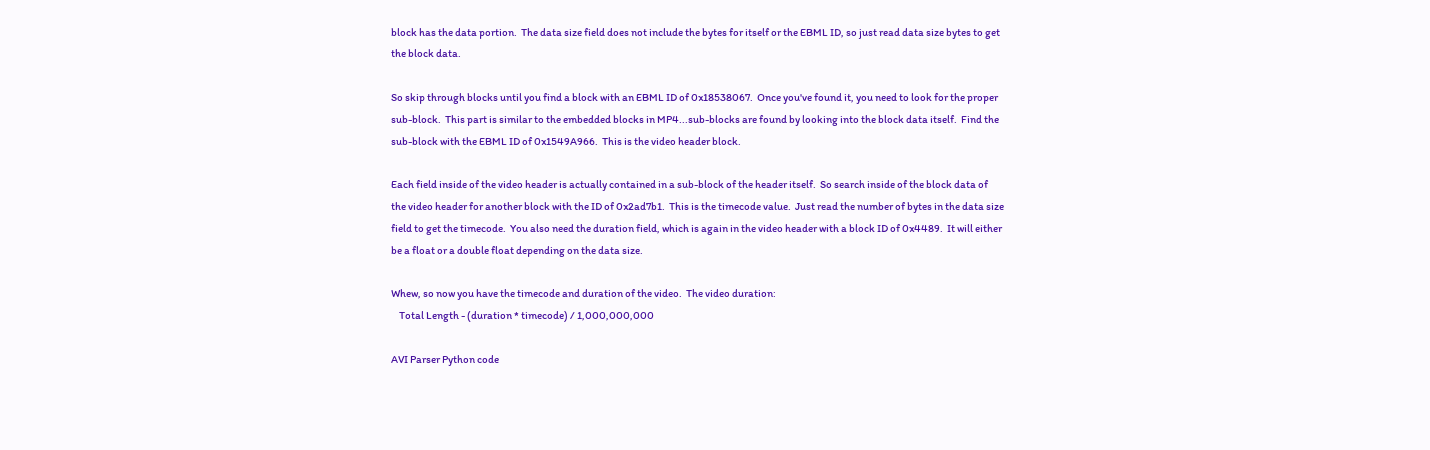block has the data portion.  The data size field does not include the bytes for itself or the EBML ID, so just read data size bytes to get the block data.

So skip through blocks until you find a block with an EBML ID of 0x18538067.  Once you've found it, you need to look for the proper sub-block.  This part is similar to the embedded blocks in MP4...sub-blocks are found by looking into the block data itself.  Find the sub-block with the EBML ID of 0x1549A966.  This is the video header block.

Each field inside of the video header is actually contained in a sub-block of the header itself.  So search inside of the block data of the video header for another block with the ID of 0x2ad7b1.  This is the timecode value.  Just read the number of bytes in the data size field to get the timecode.  You also need the duration field, which is again in the video header with a block ID of 0x4489.  It will either be a float or a double float depending on the data size.

Whew, so now you have the timecode and duration of the video.  The video duration:
    Total Length - (duration * timecode) / 1,000,000,000

AVI Parser Python code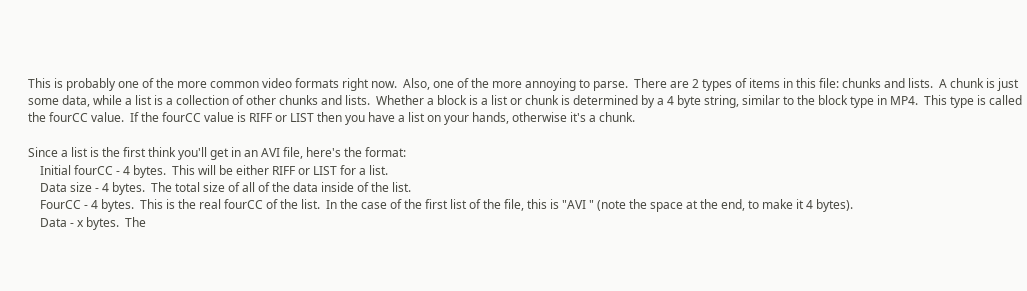This is probably one of the more common video formats right now.  Also, one of the more annoying to parse.  There are 2 types of items in this file: chunks and lists.  A chunk is just some data, while a list is a collection of other chunks and lists.  Whether a block is a list or chunk is determined by a 4 byte string, similar to the block type in MP4.  This type is called the fourCC value.  If the fourCC value is RIFF or LIST then you have a list on your hands, otherwise it's a chunk.

Since a list is the first think you'll get in an AVI file, here's the format:
    Initial fourCC - 4 bytes.  This will be either RIFF or LIST for a list.
    Data size - 4 bytes.  The total size of all of the data inside of the list.
    FourCC - 4 bytes.  This is the real fourCC of the list.  In the case of the first list of the file, this is "AVI " (note the space at the end, to make it 4 bytes).
    Data - x bytes.  The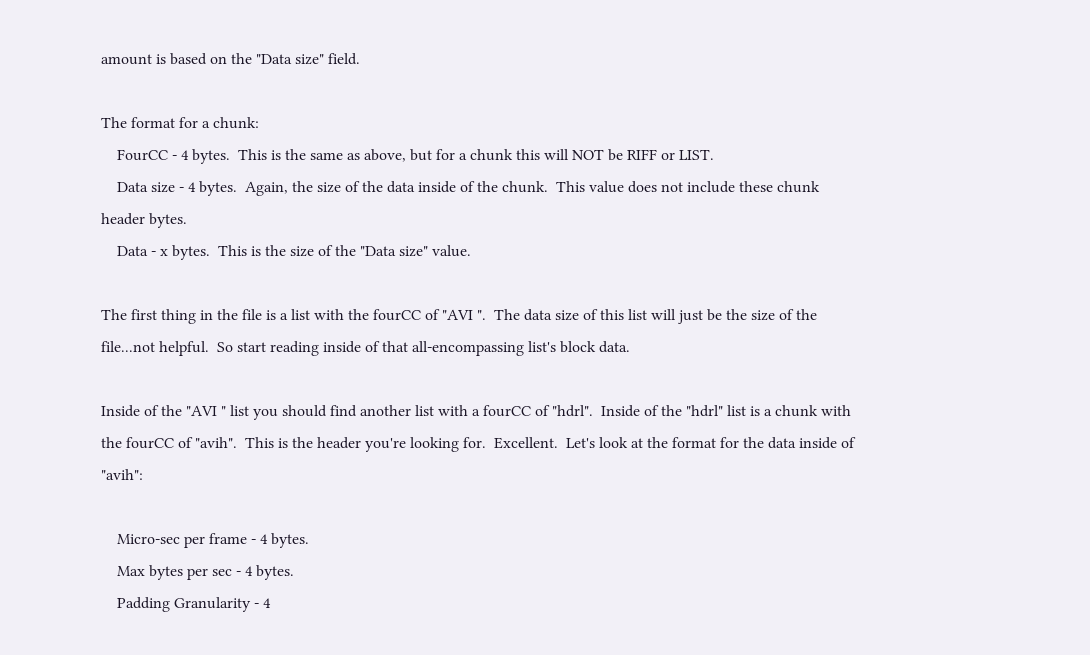amount is based on the "Data size" field.

The format for a chunk:
    FourCC - 4 bytes.  This is the same as above, but for a chunk this will NOT be RIFF or LIST.
    Data size - 4 bytes.  Again, the size of the data inside of the chunk.  This value does not include these chunk header bytes.
    Data - x bytes.  This is the size of the "Data size" value.

The first thing in the file is a list with the fourCC of "AVI ".  The data size of this list will just be the size of the file...not helpful.  So start reading inside of that all-encompassing list's block data.

Inside of the "AVI " list you should find another list with a fourCC of "hdrl".  Inside of the "hdrl" list is a chunk with the fourCC of "avih".  This is the header you're looking for.  Excellent.  Let's look at the format for the data inside of "avih":

    Micro-sec per frame - 4 bytes.
    Max bytes per sec - 4 bytes.
    Padding Granularity - 4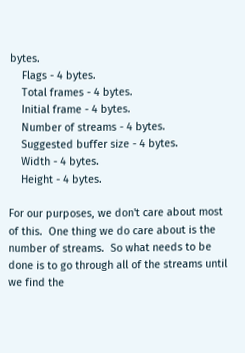bytes.
    Flags - 4 bytes.
    Total frames - 4 bytes.
    Initial frame - 4 bytes.
    Number of streams - 4 bytes.
    Suggested buffer size - 4 bytes.
    Width - 4 bytes.
    Height - 4 bytes.

For our purposes, we don't care about most of this.  One thing we do care about is the number of streams.  So what needs to be done is to go through all of the streams until we find the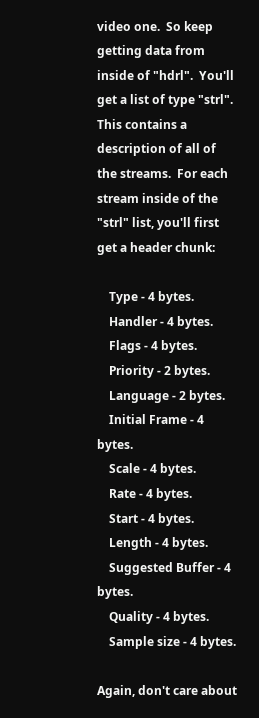video one.  So keep getting data from inside of "hdrl".  You'll get a list of type "strl".  This contains a description of all of the streams.  For each stream inside of the "strl" list, you'll first get a header chunk:

    Type - 4 bytes.
    Handler - 4 bytes.
    Flags - 4 bytes.
    Priority - 2 bytes.
    Language - 2 bytes.
    Initial Frame - 4 bytes.
    Scale - 4 bytes.
    Rate - 4 bytes.
    Start - 4 bytes.
    Length - 4 bytes.
    Suggested Buffer - 4 bytes.
    Quality - 4 bytes.
    Sample size - 4 bytes.

Again, don't care about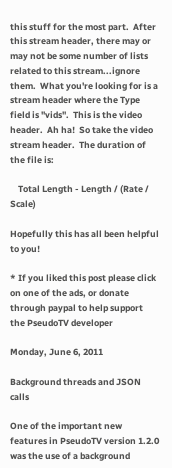this stuff for the most part.  After this stream header, there may or may not be some number of lists related to this stream...ignore them.  What you're looking for is a stream header where the Type field is "vids".  This is the video header.  Ah ha!  So take the video stream header.  The duration of the file is:

    Total Length - Length / (Rate / Scale)

Hopefully this has all been helpful to you!

* If you liked this post please click on one of the ads, or donate through paypal to help support the PseudoTV developer

Monday, June 6, 2011

Background threads and JSON calls

One of the important new features in PseudoTV version 1.2.0 was the use of a background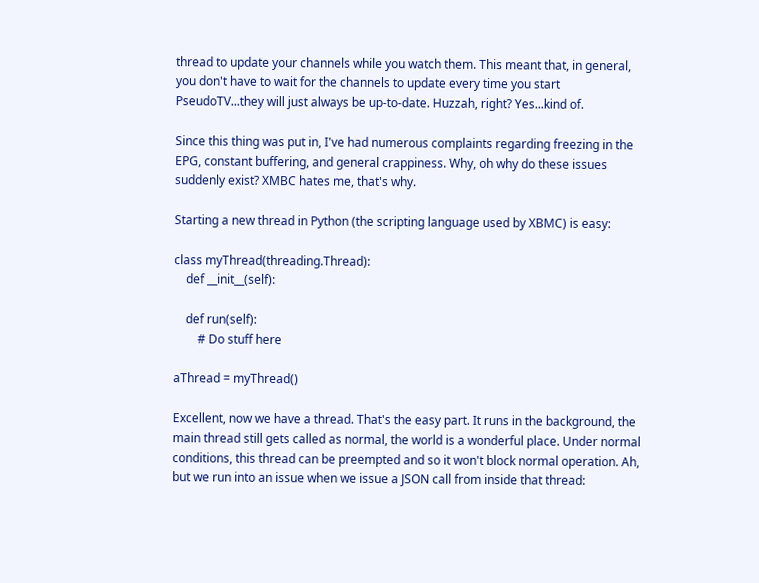thread to update your channels while you watch them. This meant that, in general, you don't have to wait for the channels to update every time you start PseudoTV...they will just always be up-to-date. Huzzah, right? Yes...kind of.

Since this thing was put in, I've had numerous complaints regarding freezing in the EPG, constant buffering, and general crappiness. Why, oh why do these issues suddenly exist? XMBC hates me, that's why.

Starting a new thread in Python (the scripting language used by XBMC) is easy:

class myThread(threading.Thread):
    def __init__(self):

    def run(self):
        # Do stuff here

aThread = myThread()

Excellent, now we have a thread. That's the easy part. It runs in the background, the main thread still gets called as normal, the world is a wonderful place. Under normal conditions, this thread can be preempted and so it won't block normal operation. Ah, but we run into an issue when we issue a JSON call from inside that thread: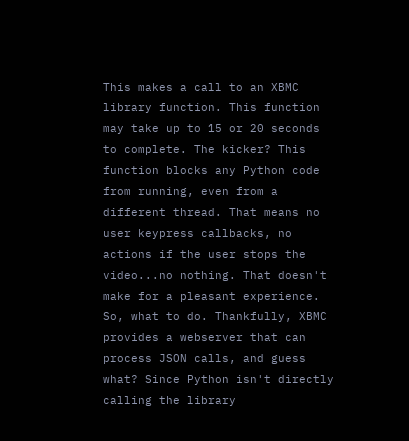This makes a call to an XBMC library function. This function may take up to 15 or 20 seconds to complete. The kicker? This function blocks any Python code from running, even from a different thread. That means no user keypress callbacks, no actions if the user stops the video...no nothing. That doesn't make for a pleasant experience. So, what to do. Thankfully, XBMC provides a webserver that can process JSON calls, and guess what? Since Python isn't directly calling the library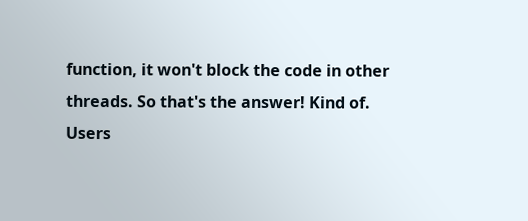function, it won't block the code in other threads. So that's the answer! Kind of. Users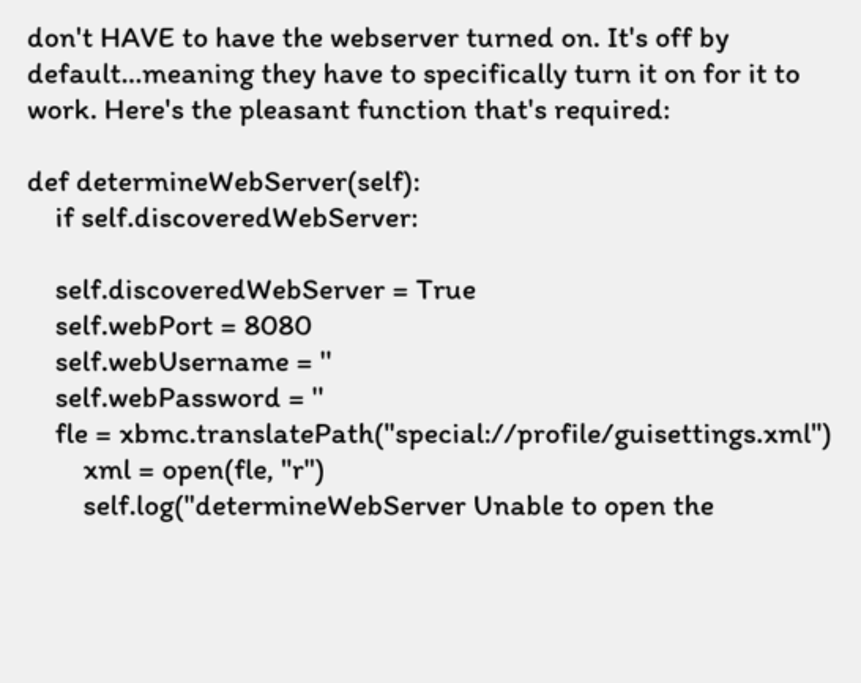don't HAVE to have the webserver turned on. It's off by default...meaning they have to specifically turn it on for it to work. Here's the pleasant function that's required:

def determineWebServer(self):
    if self.discoveredWebServer:

    self.discoveredWebServer = True
    self.webPort = 8080
    self.webUsername = ''
    self.webPassword = ''
    fle = xbmc.translatePath("special://profile/guisettings.xml")
        xml = open(fle, "r")
        self.log("determineWebServer Unable to open the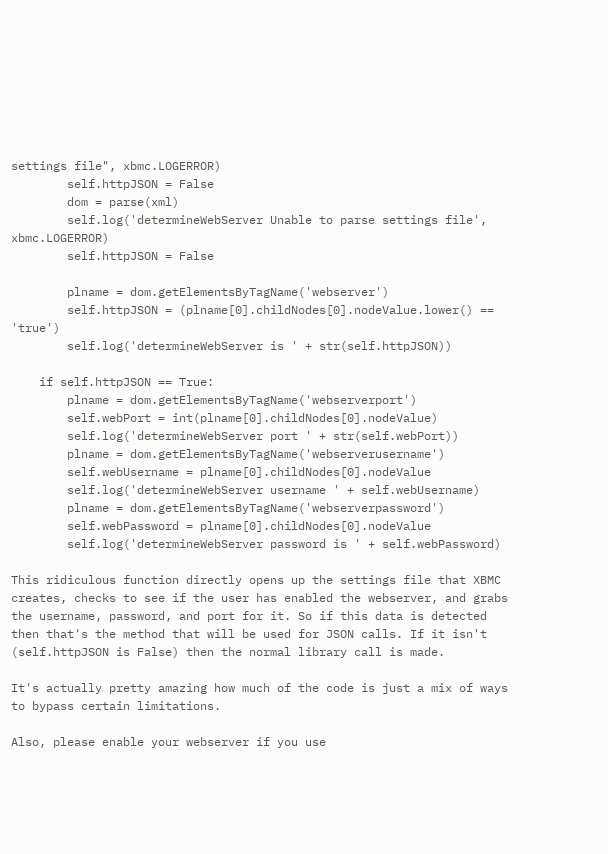settings file", xbmc.LOGERROR)
        self.httpJSON = False
        dom = parse(xml)
        self.log('determineWebServer Unable to parse settings file', xbmc.LOGERROR)
        self.httpJSON = False

        plname = dom.getElementsByTagName('webserver')
        self.httpJSON = (plname[0].childNodes[0].nodeValue.lower() == 'true')
        self.log('determineWebServer is ' + str(self.httpJSON))

    if self.httpJSON == True:
        plname = dom.getElementsByTagName('webserverport')
        self.webPort = int(plname[0].childNodes[0].nodeValue)
        self.log('determineWebServer port ' + str(self.webPort))
        plname = dom.getElementsByTagName('webserverusername')
        self.webUsername = plname[0].childNodes[0].nodeValue
        self.log('determineWebServer username ' + self.webUsername)
        plname = dom.getElementsByTagName('webserverpassword')
        self.webPassword = plname[0].childNodes[0].nodeValue
        self.log('determineWebServer password is ' + self.webPassword)

This ridiculous function directly opens up the settings file that XBMC creates, checks to see if the user has enabled the webserver, and grabs the username, password, and port for it. So if this data is detected then that's the method that will be used for JSON calls. If it isn't (self.httpJSON is False) then the normal library call is made.

It's actually pretty amazing how much of the code is just a mix of ways to bypass certain limitations.

Also, please enable your webserver if you use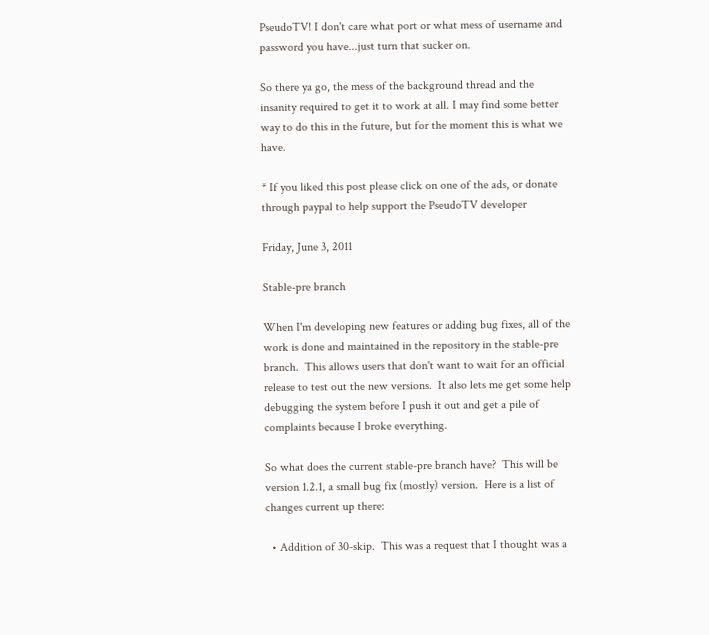PseudoTV! I don't care what port or what mess of username and password you have...just turn that sucker on.

So there ya go, the mess of the background thread and the insanity required to get it to work at all. I may find some better way to do this in the future, but for the moment this is what we have.

* If you liked this post please click on one of the ads, or donate through paypal to help support the PseudoTV developer

Friday, June 3, 2011

Stable-pre branch

When I'm developing new features or adding bug fixes, all of the work is done and maintained in the repository in the stable-pre branch.  This allows users that don't want to wait for an official release to test out the new versions.  It also lets me get some help debugging the system before I push it out and get a pile of complaints because I broke everything.

So what does the current stable-pre branch have?  This will be version 1.2.1, a small bug fix (mostly) version.  Here is a list of changes current up there:

  • Addition of 30-skip.  This was a request that I thought was a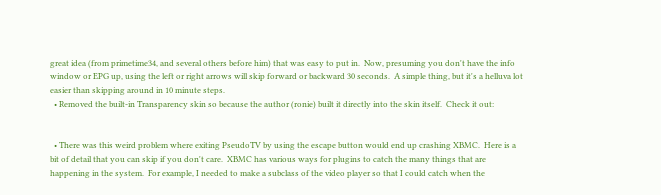great idea (from primetime34, and several others before him) that was easy to put in.  Now, presuming you don't have the info window or EPG up, using the left or right arrows will skip forward or backward 30 seconds.  A simple thing, but it's a helluva lot easier than skipping around in 10 minute steps.
  • Removed the built-in Transparency skin so because the author (ronie) built it directly into the skin itself.  Check it out:


  • There was this weird problem where exiting PseudoTV by using the escape button would end up crashing XBMC.  Here is a bit of detail that you can skip if you don't care.  XBMC has various ways for plugins to catch the many things that are happening in the system.  For example, I needed to make a subclass of the video player so that I could catch when the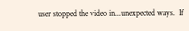user stopped the video in...unexpected ways.  If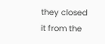they closed it from the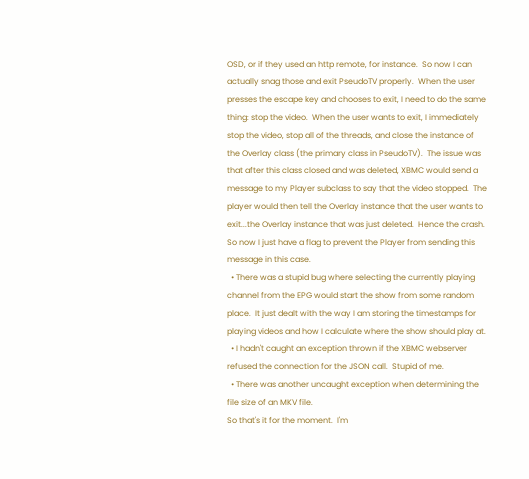OSD, or if they used an http remote, for instance.  So now I can actually snag those and exit PseudoTV properly.  When the user presses the escape key and chooses to exit, I need to do the same thing: stop the video.  When the user wants to exit, I immediately stop the video, stop all of the threads, and close the instance of the Overlay class (the primary class in PseudoTV).  The issue was that after this class closed and was deleted, XBMC would send a message to my Player subclass to say that the video stopped.  The player would then tell the Overlay instance that the user wants to exit...the Overlay instance that was just deleted.  Hence the crash.  So now I just have a flag to prevent the Player from sending this message in this case.
  • There was a stupid bug where selecting the currently playing channel from the EPG would start the show from some random place.  It just dealt with the way I am storing the timestamps for playing videos and how I calculate where the show should play at.
  • I hadn't caught an exception thrown if the XBMC webserver refused the connection for the JSON call.  Stupid of me.
  • There was another uncaught exception when determining the file size of an MKV file.
So that's it for the moment.  I'm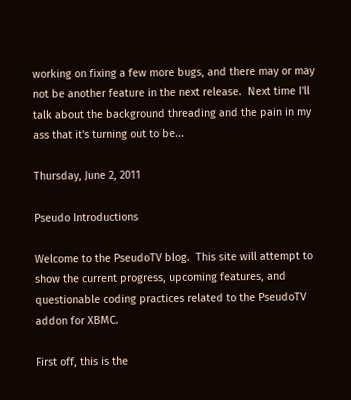working on fixing a few more bugs, and there may or may not be another feature in the next release.  Next time I'll talk about the background threading and the pain in my ass that it's turning out to be...

Thursday, June 2, 2011

Pseudo Introductions

Welcome to the PseudoTV blog.  This site will attempt to show the current progress, upcoming features, and questionable coding practices related to the PseudoTV addon for XBMC.

First off, this is the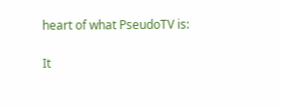heart of what PseudoTV is:

It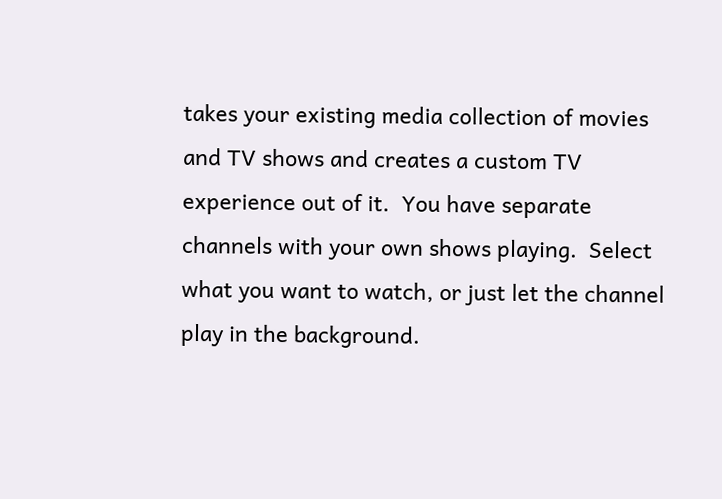takes your existing media collection of movies and TV shows and creates a custom TV experience out of it.  You have separate channels with your own shows playing.  Select what you want to watch, or just let the channel play in the background.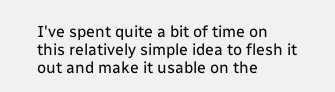I've spent quite a bit of time on this relatively simple idea to flesh it out and make it usable on the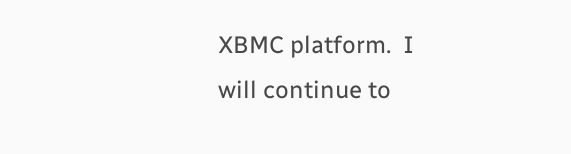XBMC platform.  I will continue to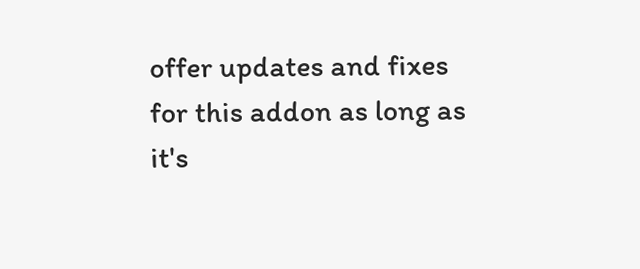offer updates and fixes for this addon as long as it's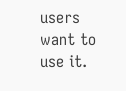users want to use it.